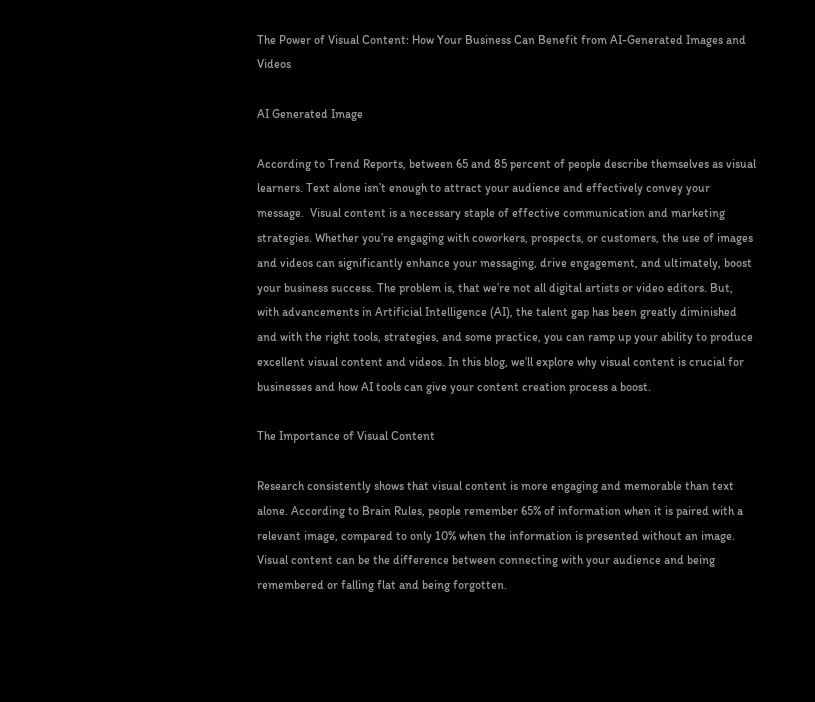The Power of Visual Content: How Your Business Can Benefit from AI-Generated Images and Videos

AI Generated Image

According to Trend Reports, between 65 and 85 percent of people describe themselves as visual learners. Text alone isn’t enough to attract your audience and effectively convey your message.  Visual content is a necessary staple of effective communication and marketing strategies. Whether you’re engaging with coworkers, prospects, or customers, the use of images and videos can significantly enhance your messaging, drive engagement, and ultimately, boost your business success. The problem is, that we’re not all digital artists or video editors. But, with advancements in Artificial Intelligence (AI), the talent gap has been greatly diminished and with the right tools, strategies, and some practice, you can ramp up your ability to produce excellent visual content and videos. In this blog, we’ll explore why visual content is crucial for businesses and how AI tools can give your content creation process a boost.

The Importance of Visual Content

Research consistently shows that visual content is more engaging and memorable than text alone. According to Brain Rules, people remember 65% of information when it is paired with a relevant image, compared to only 10% when the information is presented without an image. Visual content can be the difference between connecting with your audience and being remembered or falling flat and being forgotten.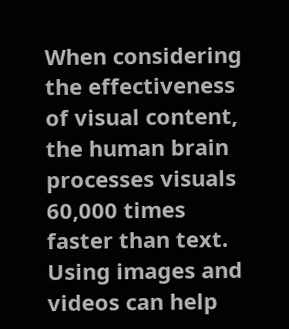When considering the effectiveness of visual content, the human brain processes visuals 60,000 times faster than text. Using images and videos can help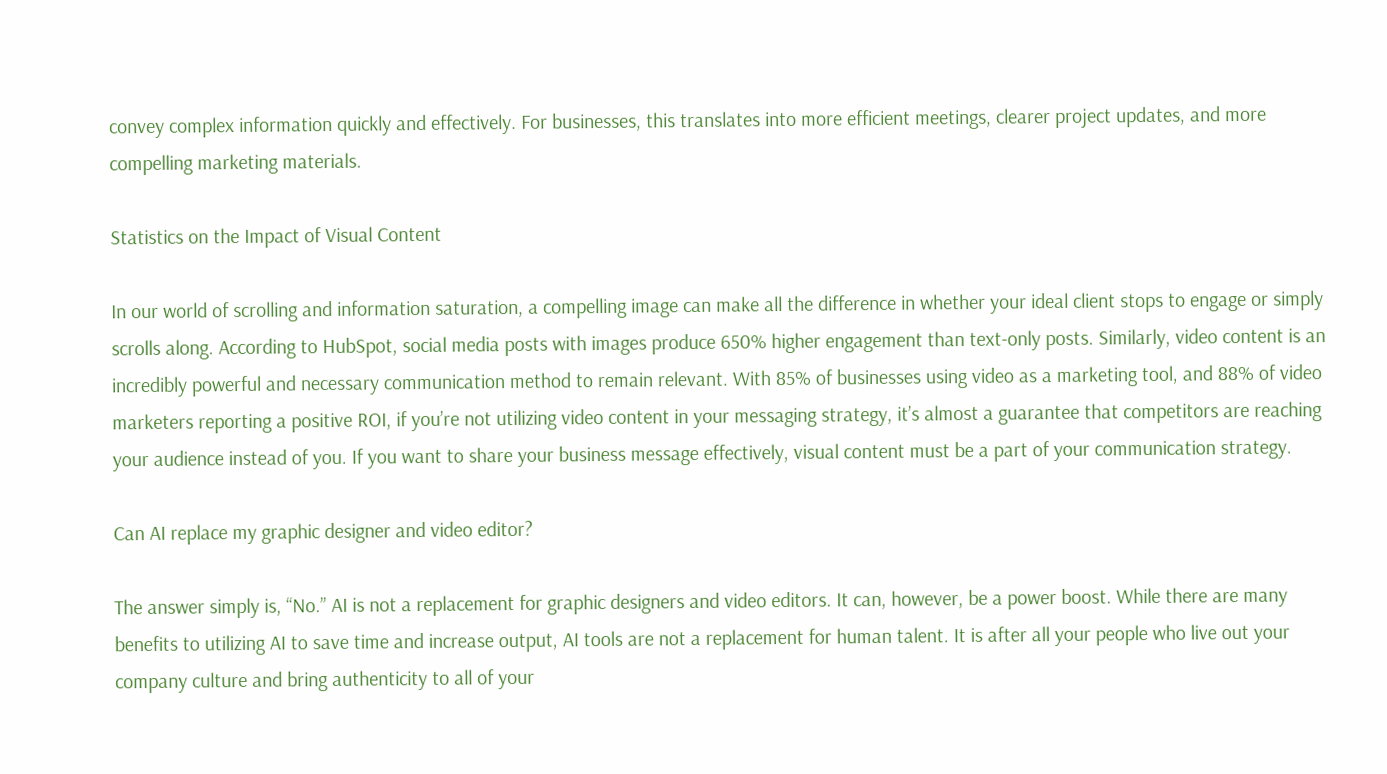convey complex information quickly and effectively. For businesses, this translates into more efficient meetings, clearer project updates, and more compelling marketing materials.

Statistics on the Impact of Visual Content

In our world of scrolling and information saturation, a compelling image can make all the difference in whether your ideal client stops to engage or simply scrolls along. According to HubSpot, social media posts with images produce 650% higher engagement than text-only posts. Similarly, video content is an incredibly powerful and necessary communication method to remain relevant. With 85% of businesses using video as a marketing tool, and 88% of video marketers reporting a positive ROI, if you’re not utilizing video content in your messaging strategy, it’s almost a guarantee that competitors are reaching your audience instead of you. If you want to share your business message effectively, visual content must be a part of your communication strategy.

Can AI replace my graphic designer and video editor?

The answer simply is, “No.” AI is not a replacement for graphic designers and video editors. It can, however, be a power boost. While there are many benefits to utilizing AI to save time and increase output, AI tools are not a replacement for human talent. It is after all your people who live out your company culture and bring authenticity to all of your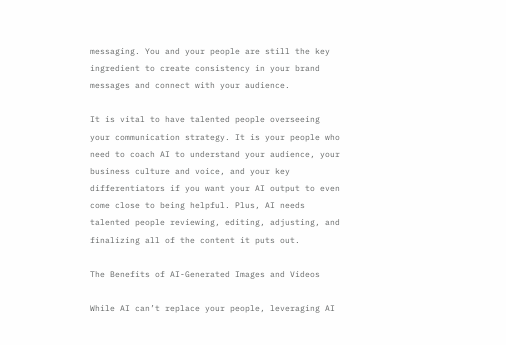messaging. You and your people are still the key ingredient to create consistency in your brand messages and connect with your audience.

It is vital to have talented people overseeing your communication strategy. It is your people who need to coach AI to understand your audience, your business culture and voice, and your key differentiators if you want your AI output to even come close to being helpful. Plus, AI needs talented people reviewing, editing, adjusting, and finalizing all of the content it puts out.

The Benefits of AI-Generated Images and Videos

While AI can’t replace your people, leveraging AI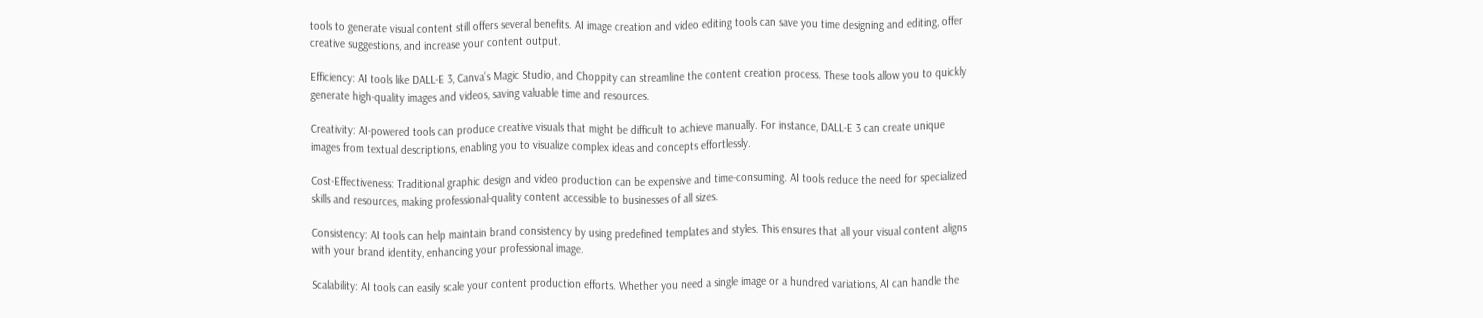tools to generate visual content still offers several benefits. AI image creation and video editing tools can save you time designing and editing, offer creative suggestions, and increase your content output.

Efficiency: AI tools like DALL-E 3, Canva’s Magic Studio, and Choppity can streamline the content creation process. These tools allow you to quickly generate high-quality images and videos, saving valuable time and resources.

Creativity: AI-powered tools can produce creative visuals that might be difficult to achieve manually. For instance, DALL-E 3 can create unique images from textual descriptions, enabling you to visualize complex ideas and concepts effortlessly.

Cost-Effectiveness: Traditional graphic design and video production can be expensive and time-consuming. AI tools reduce the need for specialized skills and resources, making professional-quality content accessible to businesses of all sizes.

Consistency: AI tools can help maintain brand consistency by using predefined templates and styles. This ensures that all your visual content aligns with your brand identity, enhancing your professional image.

Scalability: AI tools can easily scale your content production efforts. Whether you need a single image or a hundred variations, AI can handle the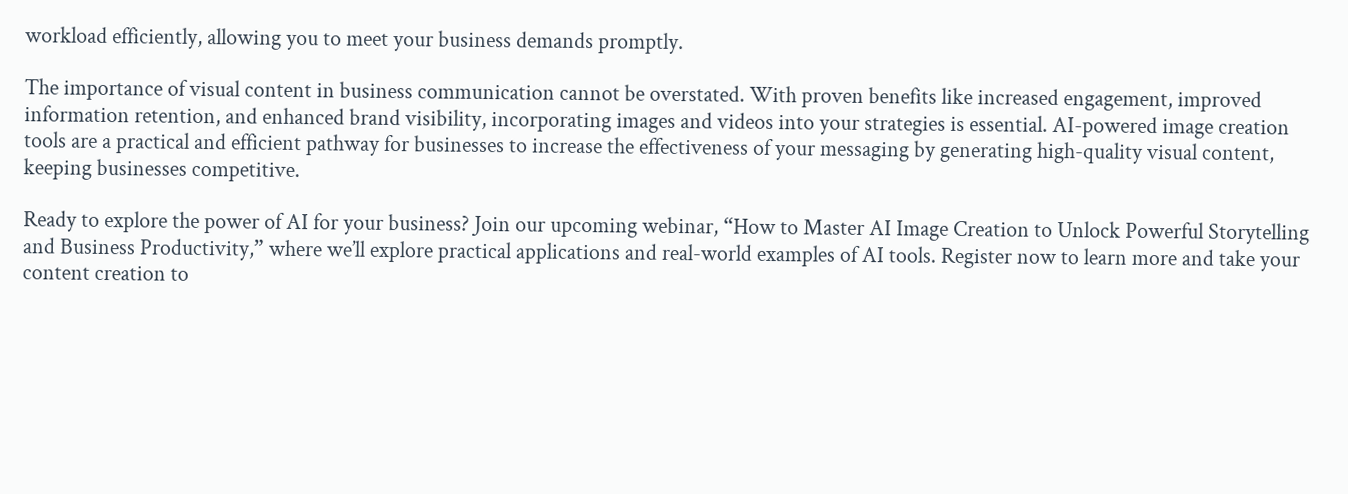workload efficiently, allowing you to meet your business demands promptly.

The importance of visual content in business communication cannot be overstated. With proven benefits like increased engagement, improved information retention, and enhanced brand visibility, incorporating images and videos into your strategies is essential. AI-powered image creation tools are a practical and efficient pathway for businesses to increase the effectiveness of your messaging by generating high-quality visual content, keeping businesses competitive.

Ready to explore the power of AI for your business? Join our upcoming webinar, “How to Master AI Image Creation to Unlock Powerful Storytelling and Business Productivity,” where we’ll explore practical applications and real-world examples of AI tools. Register now to learn more and take your content creation to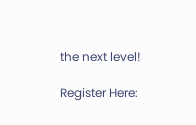the next level!

Register Here: